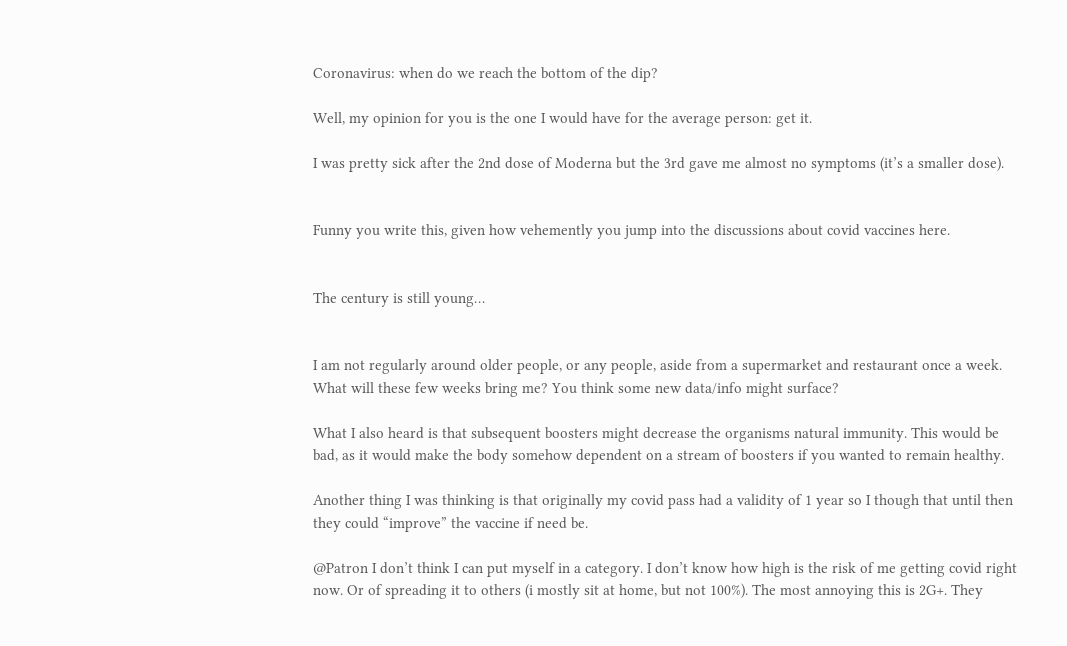Coronavirus: when do we reach the bottom of the dip?

Well, my opinion for you is the one I would have for the average person: get it.

I was pretty sick after the 2nd dose of Moderna but the 3rd gave me almost no symptoms (it’s a smaller dose).


Funny you write this, given how vehemently you jump into the discussions about covid vaccines here.


The century is still young…


I am not regularly around older people, or any people, aside from a supermarket and restaurant once a week. What will these few weeks bring me? You think some new data/info might surface?

What I also heard is that subsequent boosters might decrease the organisms natural immunity. This would be bad, as it would make the body somehow dependent on a stream of boosters if you wanted to remain healthy.

Another thing I was thinking is that originally my covid pass had a validity of 1 year so I though that until then they could “improve” the vaccine if need be.

@Patron I don’t think I can put myself in a category. I don’t know how high is the risk of me getting covid right now. Or of spreading it to others (i mostly sit at home, but not 100%). The most annoying this is 2G+. They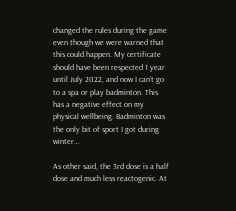changed the rules during the game even though we were warned that this could happen. My certificate should have been respected 1 year until July 2022, and now I can’t go to a spa or play badminton. This has a negative effect on my physical wellbeing. Badminton was the only bit of sport I got during winter…

As other said, the 3rd dose is a half dose and much less reactogenic. At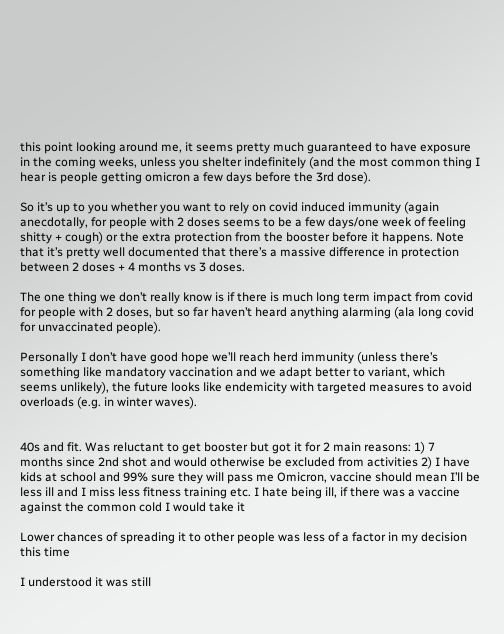this point looking around me, it seems pretty much guaranteed to have exposure in the coming weeks, unless you shelter indefinitely (and the most common thing I hear is people getting omicron a few days before the 3rd dose).

So it’s up to you whether you want to rely on covid induced immunity (again anecdotally, for people with 2 doses seems to be a few days/one week of feeling shitty + cough) or the extra protection from the booster before it happens. Note that it’s pretty well documented that there’s a massive difference in protection between 2 doses + 4 months vs 3 doses.

The one thing we don’t really know is if there is much long term impact from covid for people with 2 doses, but so far haven’t heard anything alarming (ala long covid for unvaccinated people).

Personally I don’t have good hope we’ll reach herd immunity (unless there’s something like mandatory vaccination and we adapt better to variant, which seems unlikely), the future looks like endemicity with targeted measures to avoid overloads (e.g. in winter waves).


40s and fit. Was reluctant to get booster but got it for 2 main reasons: 1) 7 months since 2nd shot and would otherwise be excluded from activities 2) I have kids at school and 99% sure they will pass me Omicron, vaccine should mean I’ll be less ill and I miss less fitness training etc. I hate being ill, if there was a vaccine against the common cold I would take it

Lower chances of spreading it to other people was less of a factor in my decision this time

I understood it was still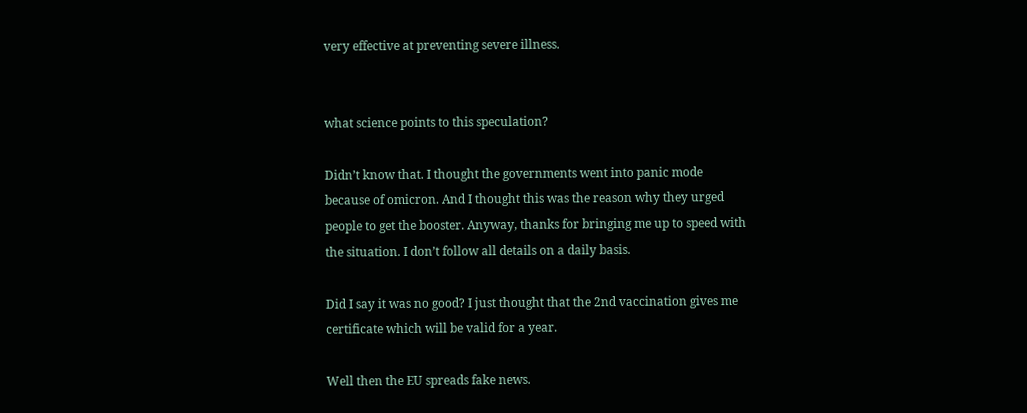very effective at preventing severe illness.


what science points to this speculation?

Didn’t know that. I thought the governments went into panic mode because of omicron. And I thought this was the reason why they urged people to get the booster. Anyway, thanks for bringing me up to speed with the situation. I don’t follow all details on a daily basis.

Did I say it was no good? I just thought that the 2nd vaccination gives me certificate which will be valid for a year.

Well then the EU spreads fake news.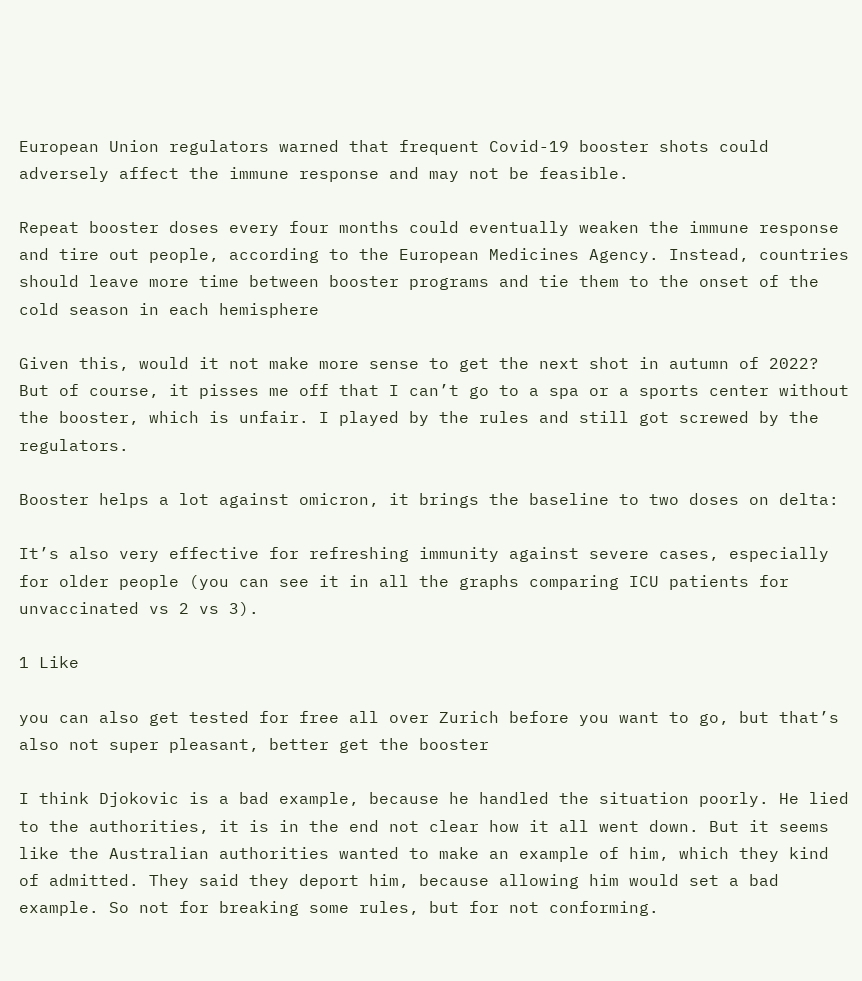European Union regulators warned that frequent Covid-19 booster shots could adversely affect the immune response and may not be feasible.

Repeat booster doses every four months could eventually weaken the immune response and tire out people, according to the European Medicines Agency. Instead, countries should leave more time between booster programs and tie them to the onset of the cold season in each hemisphere

Given this, would it not make more sense to get the next shot in autumn of 2022? But of course, it pisses me off that I can’t go to a spa or a sports center without the booster, which is unfair. I played by the rules and still got screwed by the regulators.

Booster helps a lot against omicron, it brings the baseline to two doses on delta:

It’s also very effective for refreshing immunity against severe cases, especially for older people (you can see it in all the graphs comparing ICU patients for unvaccinated vs 2 vs 3).

1 Like

you can also get tested for free all over Zurich before you want to go, but that’s also not super pleasant, better get the booster

I think Djokovic is a bad example, because he handled the situation poorly. He lied to the authorities, it is in the end not clear how it all went down. But it seems like the Australian authorities wanted to make an example of him, which they kind of admitted. They said they deport him, because allowing him would set a bad example. So not for breaking some rules, but for not conforming.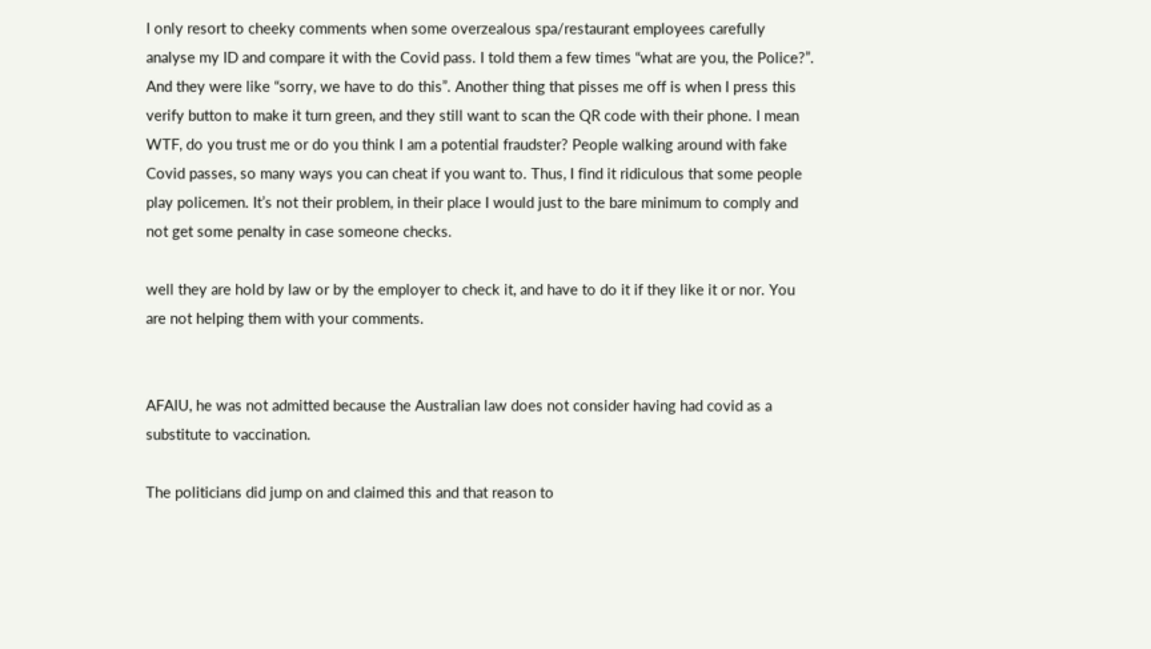I only resort to cheeky comments when some overzealous spa/restaurant employees carefully analyse my ID and compare it with the Covid pass. I told them a few times “what are you, the Police?”. And they were like “sorry, we have to do this”. Another thing that pisses me off is when I press this verify button to make it turn green, and they still want to scan the QR code with their phone. I mean WTF, do you trust me or do you think I am a potential fraudster? People walking around with fake Covid passes, so many ways you can cheat if you want to. Thus, I find it ridiculous that some people play policemen. It’s not their problem, in their place I would just to the bare minimum to comply and not get some penalty in case someone checks.

well they are hold by law or by the employer to check it, and have to do it if they like it or nor. You are not helping them with your comments.


AFAIU, he was not admitted because the Australian law does not consider having had covid as a substitute to vaccination.

The politicians did jump on and claimed this and that reason to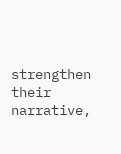strengthen their narrative,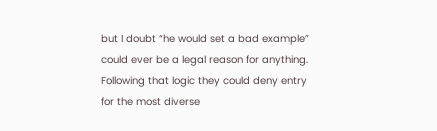but I doubt “he would set a bad example” could ever be a legal reason for anything. Following that logic they could deny entry for the most diverse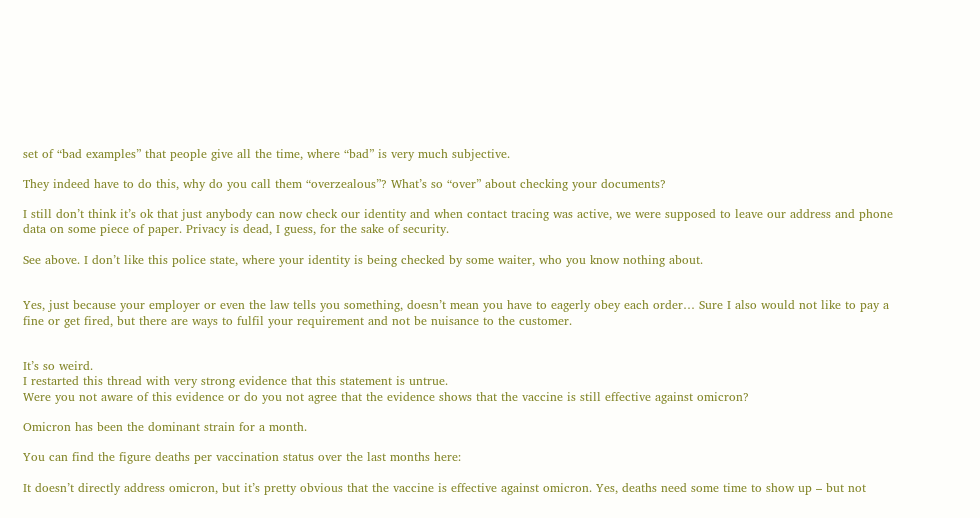set of “bad examples” that people give all the time, where “bad” is very much subjective.

They indeed have to do this, why do you call them “overzealous”? What’s so “over” about checking your documents?

I still don’t think it’s ok that just anybody can now check our identity and when contact tracing was active, we were supposed to leave our address and phone data on some piece of paper. Privacy is dead, I guess, for the sake of security.

See above. I don’t like this police state, where your identity is being checked by some waiter, who you know nothing about.


Yes, just because your employer or even the law tells you something, doesn’t mean you have to eagerly obey each order… Sure I also would not like to pay a fine or get fired, but there are ways to fulfil your requirement and not be nuisance to the customer.


It’s so weird.
I restarted this thread with very strong evidence that this statement is untrue.
Were you not aware of this evidence or do you not agree that the evidence shows that the vaccine is still effective against omicron?

Omicron has been the dominant strain for a month.

You can find the figure deaths per vaccination status over the last months here:

It doesn’t directly address omicron, but it’s pretty obvious that the vaccine is effective against omicron. Yes, deaths need some time to show up – but not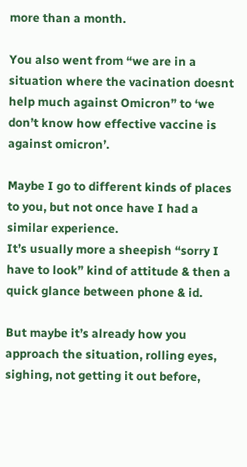more than a month.

You also went from “we are in a situation where the vacination doesnt help much against Omicron” to ‘we don’t know how effective vaccine is against omicron’.

Maybe I go to different kinds of places to you, but not once have I had a similar experience.
It’s usually more a sheepish “sorry I have to look” kind of attitude & then a quick glance between phone & id.

But maybe it’s already how you approach the situation, rolling eyes, sighing, not getting it out before,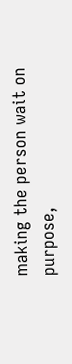making the person wait on purpose,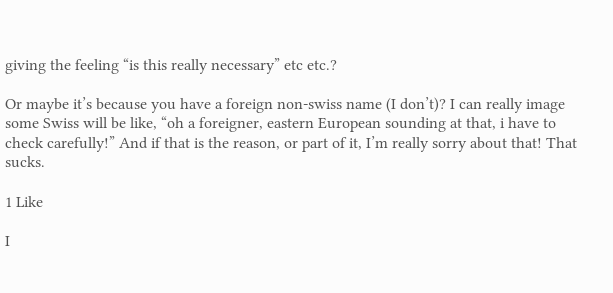giving the feeling “is this really necessary” etc etc.?

Or maybe it’s because you have a foreign non-swiss name (I don’t)? I can really image some Swiss will be like, “oh a foreigner, eastern European sounding at that, i have to check carefully!” And if that is the reason, or part of it, I’m really sorry about that! That sucks.

1 Like

I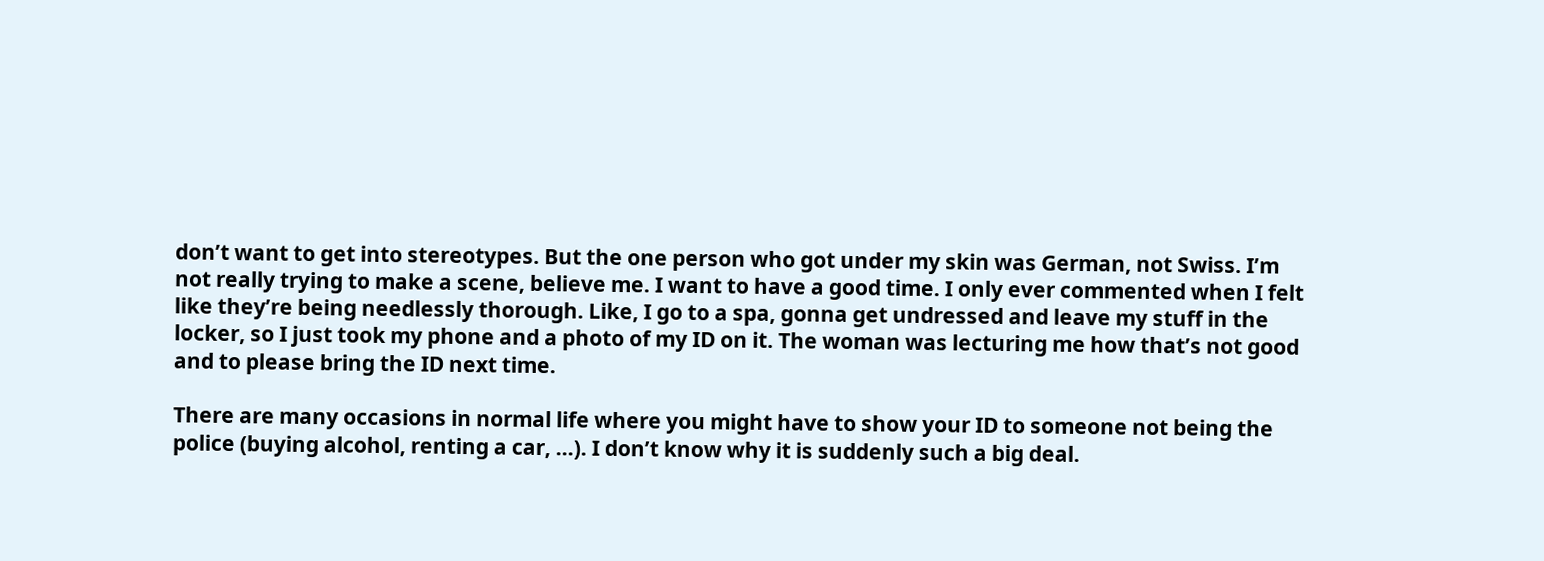don’t want to get into stereotypes. But the one person who got under my skin was German, not Swiss. I’m not really trying to make a scene, believe me. I want to have a good time. I only ever commented when I felt like they’re being needlessly thorough. Like, I go to a spa, gonna get undressed and leave my stuff in the locker, so I just took my phone and a photo of my ID on it. The woman was lecturing me how that’s not good and to please bring the ID next time.

There are many occasions in normal life where you might have to show your ID to someone not being the police (buying alcohol, renting a car, …). I don’t know why it is suddenly such a big deal.